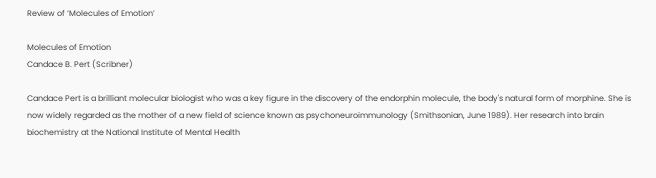Review of ‘Molecules of Emotion’

Molecules of Emotion
Candace B. Pert (Scribner)

Candace Pert is a brilliant molecular biologist who was a key figure in the discovery of the endorphin molecule, the body's natural form of morphine. She is now widely regarded as the mother of a new field of science known as psychoneuroimmunology (Smithsonian, June 1989). Her research into brain biochemistry at the National Institute of Mental Health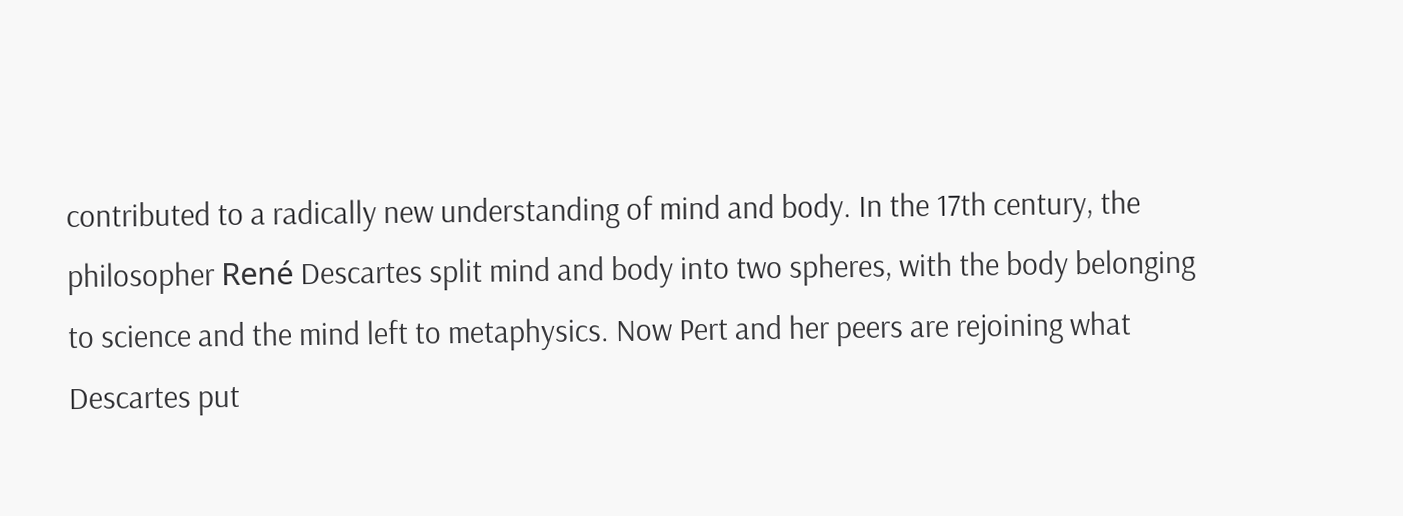contributed to a radically new understanding of mind and body. In the 17th century, the philosopher René Descartes split mind and body into two spheres, with the body belonging to science and the mind left to metaphysics. Now Pert and her peers are rejoining what Descartes put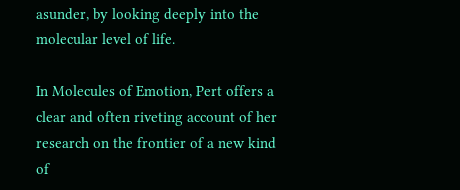asunder, by looking deeply into the molecular level of life.

In Molecules of Emotion, Pert offers a clear and often riveting account of her research on the frontier of a new kind of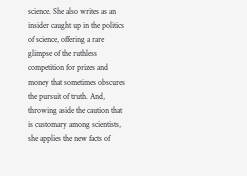science. She also writes as an insider caught up in the politics of science, offering a rare glimpse of the ruthless competition for prizes and money that sometimes obscures the pursuit of truth. And, throwing aside the caution that is customary among scientists, she applies the new facts of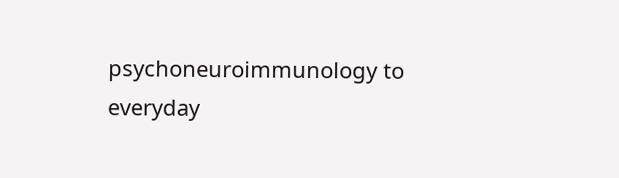psychoneuroimmunology to everyday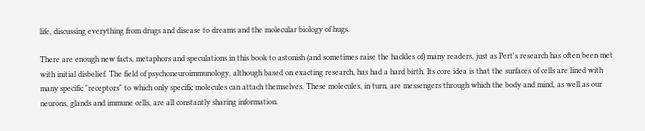life, discussing everything from drugs and disease to dreams and the molecular biology of hugs.

There are enough new facts, metaphors and speculations in this book to astonish (and sometimes raise the hackles of) many readers, just as Pert's research has often been met with initial disbelief. The field of psychoneuroimmunology, although based on exacting research, has had a hard birth. Its core idea is that the surfaces of cells are lined with many specific "receptors" to which only specific molecules can attach themselves. These molecules, in turn, are messengers through which the body and mind, as well as our neurons, glands and immune cells, are all constantly sharing information.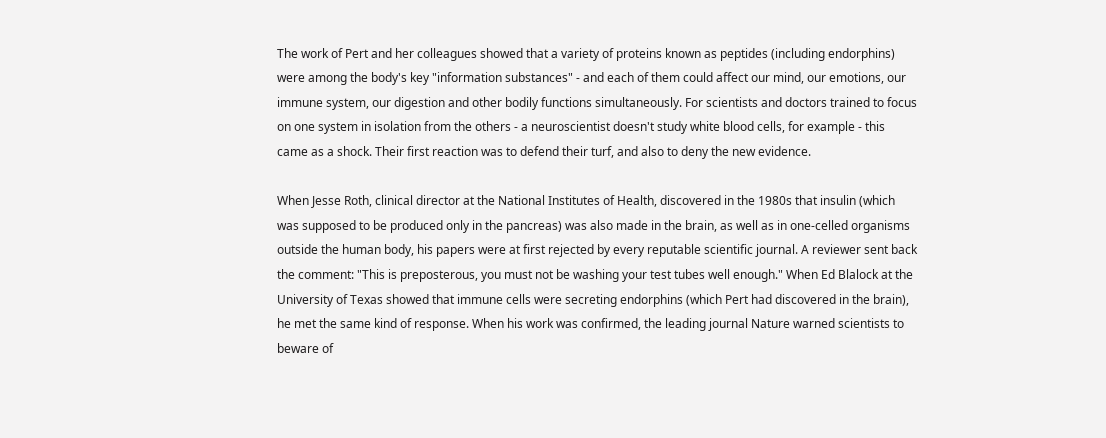The work of Pert and her colleagues showed that a variety of proteins known as peptides (including endorphins) were among the body's key "information substances" - and each of them could affect our mind, our emotions, our immune system, our digestion and other bodily functions simultaneously. For scientists and doctors trained to focus on one system in isolation from the others - a neuroscientist doesn't study white blood cells, for example - this came as a shock. Their first reaction was to defend their turf, and also to deny the new evidence.

When Jesse Roth, clinical director at the National Institutes of Health, discovered in the 1980s that insulin (which was supposed to be produced only in the pancreas) was also made in the brain, as well as in one-celled organisms outside the human body, his papers were at first rejected by every reputable scientific journal. A reviewer sent back the comment: "This is preposterous, you must not be washing your test tubes well enough." When Ed Blalock at the University of Texas showed that immune cells were secreting endorphins (which Pert had discovered in the brain), he met the same kind of response. When his work was confirmed, the leading journal Nature warned scientists to beware of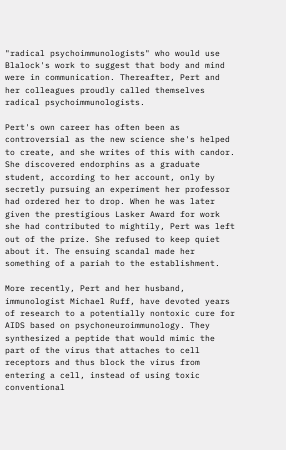"radical psychoimmunologists" who would use Blalock's work to suggest that body and mind were in communication. Thereafter, Pert and her colleagues proudly called themselves radical psychoimmunologists.

Pert's own career has often been as controversial as the new science she's helped to create, and she writes of this with candor. She discovered endorphins as a graduate student, according to her account, only by secretly pursuing an experiment her professor had ordered her to drop. When he was later given the prestigious Lasker Award for work she had contributed to mightily, Pert was left out of the prize. She refused to keep quiet about it. The ensuing scandal made her something of a pariah to the establishment.

More recently, Pert and her husband, immunologist Michael Ruff, have devoted years of research to a potentially nontoxic cure for AIDS based on psychoneuroimmunology. They synthesized a peptide that would mimic the part of the virus that attaches to cell receptors and thus block the virus from entering a cell, instead of using toxic conventional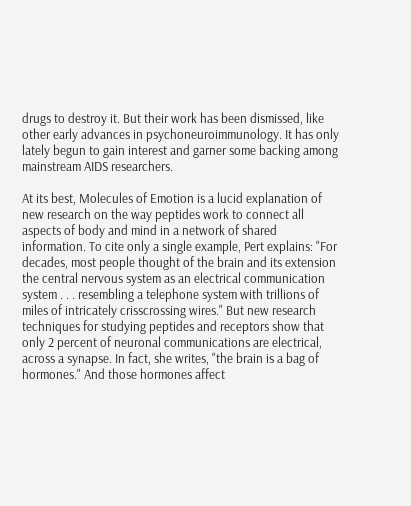drugs to destroy it. But their work has been dismissed, like other early advances in psychoneuroimmunology. It has only lately begun to gain interest and garner some backing among mainstream AIDS researchers.

At its best, Molecules of Emotion is a lucid explanation of new research on the way peptides work to connect all aspects of body and mind in a network of shared information. To cite only a single example, Pert explains: "For decades, most people thought of the brain and its extension the central nervous system as an electrical communication system . . . resembling a telephone system with trillions of miles of intricately crisscrossing wires." But new research techniques for studying peptides and receptors show that only 2 percent of neuronal communications are electrical, across a synapse. In fact, she writes, "the brain is a bag of hormones." And those hormones affect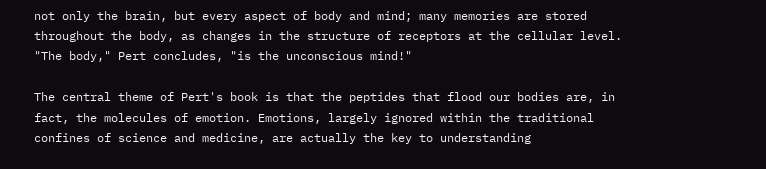not only the brain, but every aspect of body and mind; many memories are stored throughout the body, as changes in the structure of receptors at the cellular level. "The body," Pert concludes, "is the unconscious mind!"

The central theme of Pert's book is that the peptides that flood our bodies are, in fact, the molecules of emotion. Emotions, largely ignored within the traditional confines of science and medicine, are actually the key to understanding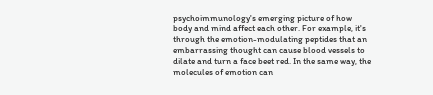psychoimmunology's emerging picture of how body and mind affect each other. For example, it's through the emotion-modulating peptides that an embarrassing thought can cause blood vessels to dilate and turn a face beet red. In the same way, the molecules of emotion can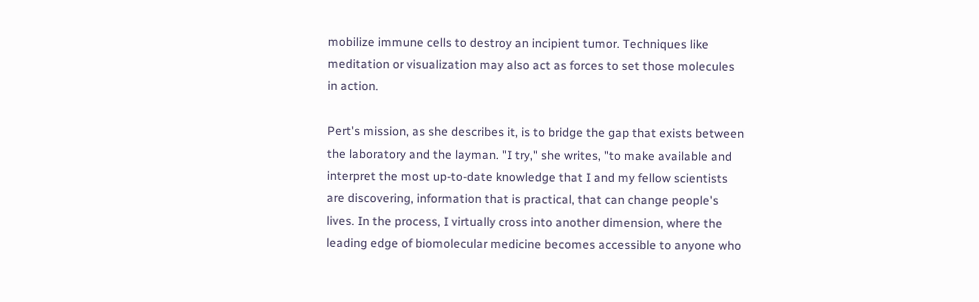mobilize immune cells to destroy an incipient tumor. Techniques like meditation or visualization may also act as forces to set those molecules in action.

Pert's mission, as she describes it, is to bridge the gap that exists between the laboratory and the layman. "I try," she writes, "to make available and interpret the most up-to-date knowledge that I and my fellow scientists are discovering, information that is practical, that can change people's lives. In the process, I virtually cross into another dimension, where the leading edge of biomolecular medicine becomes accessible to anyone who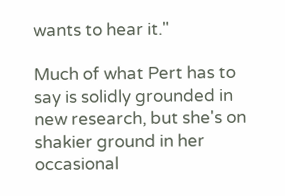wants to hear it."

Much of what Pert has to say is solidly grounded in new research, but she's on shakier ground in her occasional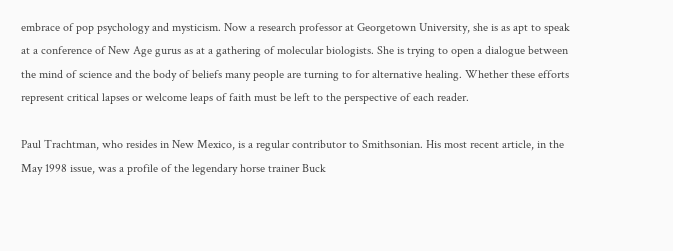embrace of pop psychology and mysticism. Now a research professor at Georgetown University, she is as apt to speak at a conference of New Age gurus as at a gathering of molecular biologists. She is trying to open a dialogue between the mind of science and the body of beliefs many people are turning to for alternative healing. Whether these efforts represent critical lapses or welcome leaps of faith must be left to the perspective of each reader.

Paul Trachtman, who resides in New Mexico, is a regular contributor to Smithsonian. His most recent article, in the May 1998 issue, was a profile of the legendary horse trainer Buck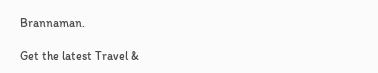Brannaman.

Get the latest Travel &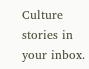Culture stories in your inbox.